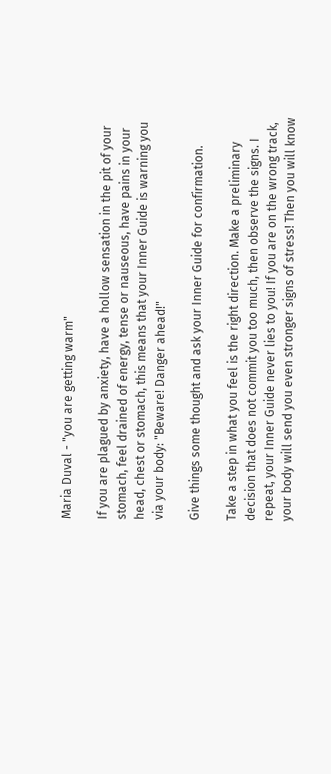Maria Duval - "you are getting warm"

If you are plagued by anxiety, have a hollow sensation in the pit of your stomach, feel drained of energy, tense or nauseous, have pains in your head, chest or stomach, this means that your Inner Guide is warning you via your body: "Beware! Danger ahead!"

Give things some thought and ask your Inner Guide for confirmation.

Take a step in what you feel is the right direction. Make a preliminary decision that does not commit you too much, then observe the signs. I repeat, your Inner Guide never lies to you! If you are on the wrong track, your body will send you even stronger signs of stress! Then you will know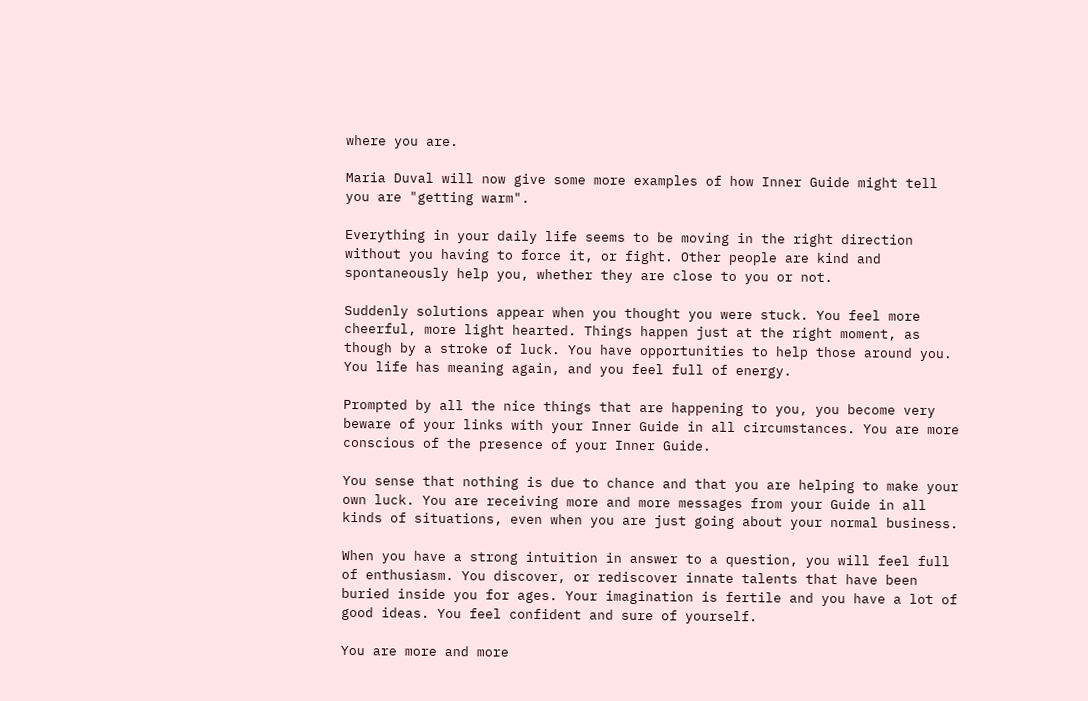where you are.

Maria Duval will now give some more examples of how Inner Guide might tell you are "getting warm".

Everything in your daily life seems to be moving in the right direction without you having to force it, or fight. Other people are kind and spontaneously help you, whether they are close to you or not.

Suddenly solutions appear when you thought you were stuck. You feel more cheerful, more light hearted. Things happen just at the right moment, as though by a stroke of luck. You have opportunities to help those around you. You life has meaning again, and you feel full of energy.

Prompted by all the nice things that are happening to you, you become very beware of your links with your Inner Guide in all circumstances. You are more conscious of the presence of your Inner Guide.

You sense that nothing is due to chance and that you are helping to make your own luck. You are receiving more and more messages from your Guide in all kinds of situations, even when you are just going about your normal business.

When you have a strong intuition in answer to a question, you will feel full of enthusiasm. You discover, or rediscover innate talents that have been buried inside you for ages. Your imagination is fertile and you have a lot of good ideas. You feel confident and sure of yourself.

You are more and more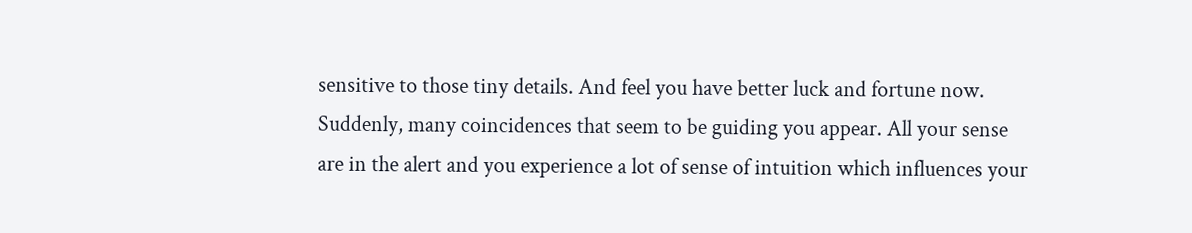sensitive to those tiny details. And feel you have better luck and fortune now. Suddenly, many coincidences that seem to be guiding you appear. All your sense are in the alert and you experience a lot of sense of intuition which influences your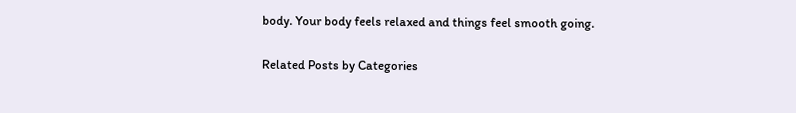body. Your body feels relaxed and things feel smooth going.

Related Posts by Categories